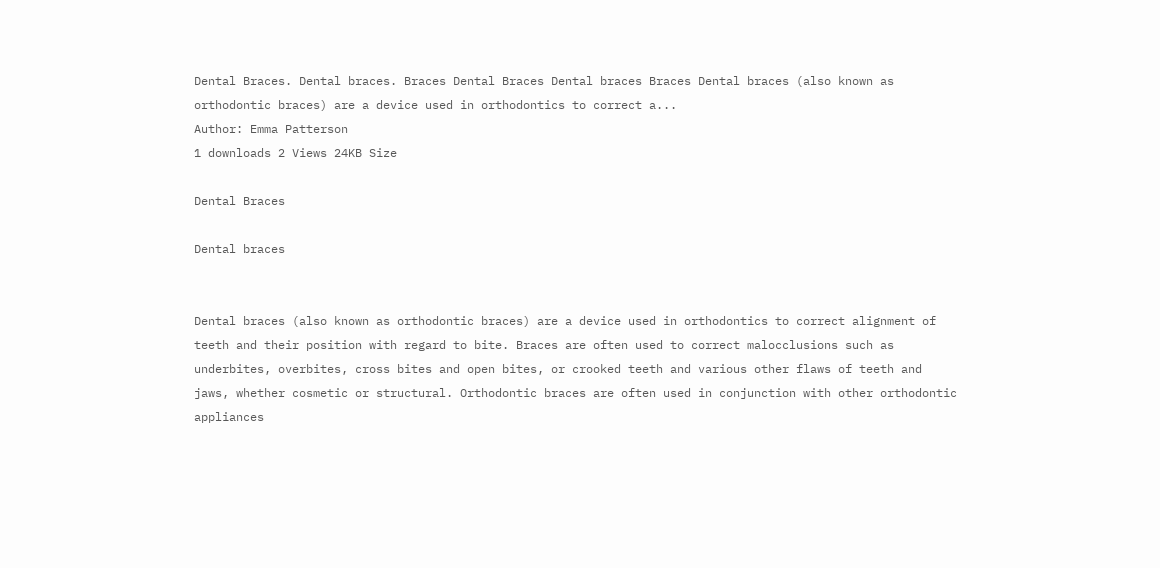Dental Braces. Dental braces. Braces Dental Braces Dental braces Braces Dental braces (also known as orthodontic braces) are a device used in orthodontics to correct a...
Author: Emma Patterson
1 downloads 2 Views 24KB Size

Dental Braces

Dental braces


Dental braces (also known as orthodontic braces) are a device used in orthodontics to correct alignment of teeth and their position with regard to bite. Braces are often used to correct malocclusions such as underbites, overbites, cross bites and open bites, or crooked teeth and various other flaws of teeth and jaws, whether cosmetic or structural. Orthodontic braces are often used in conjunction with other orthodontic appliances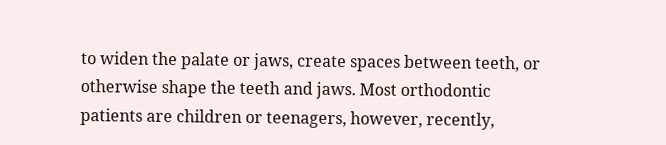to widen the palate or jaws, create spaces between teeth, or otherwise shape the teeth and jaws. Most orthodontic patients are children or teenagers, however, recently,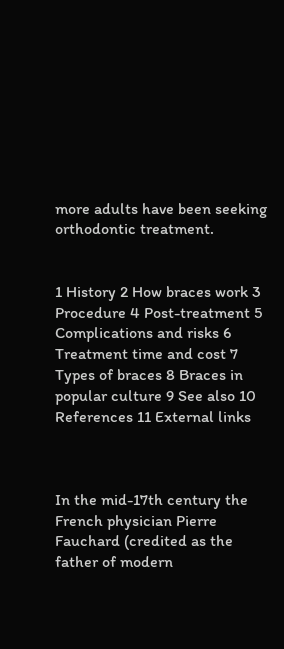more adults have been seeking orthodontic treatment.


1 History 2 How braces work 3 Procedure 4 Post-treatment 5 Complications and risks 6 Treatment time and cost 7 Types of braces 8 Braces in popular culture 9 See also 10 References 11 External links



In the mid-17th century the French physician Pierre Fauchard (credited as the father of modern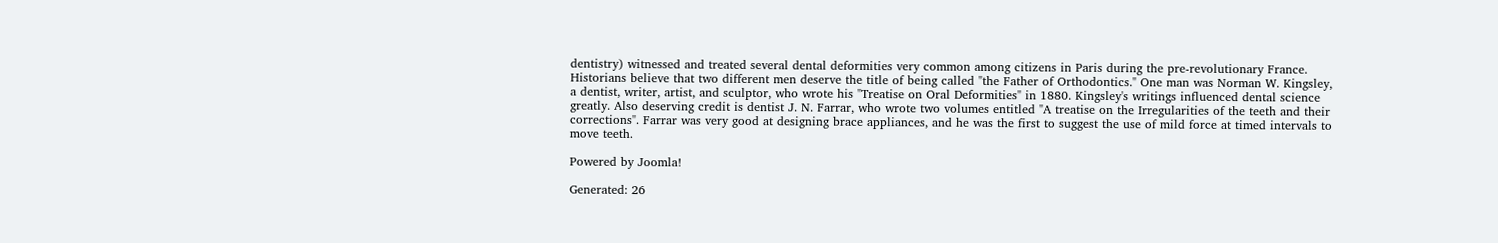dentistry) witnessed and treated several dental deformities very common among citizens in Paris during the pre-revolutionary France. Historians believe that two different men deserve the title of being called "the Father of Orthodontics." One man was Norman W. Kingsley, a dentist, writer, artist, and sculptor, who wrote his "Treatise on Oral Deformities" in 1880. Kingsley's writings influenced dental science greatly. Also deserving credit is dentist J. N. Farrar, who wrote two volumes entitled "A treatise on the Irregularities of the teeth and their corrections". Farrar was very good at designing brace appliances, and he was the first to suggest the use of mild force at timed intervals to move teeth.

Powered by Joomla!

Generated: 26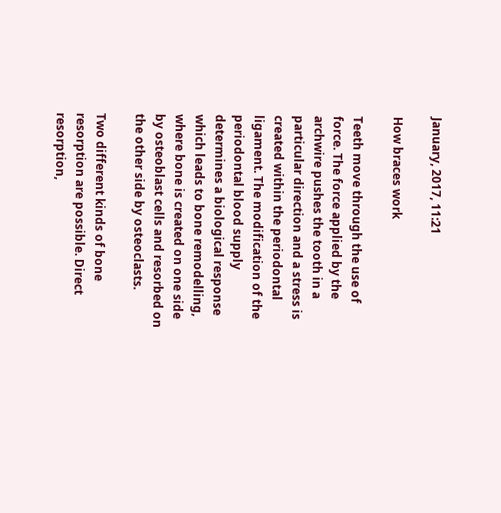January, 2017, 11:21

How braces work

Teeth move through the use of force. The force applied by the archwire pushes the tooth in a particular direction and a stress is created within the periodontal ligament. The modification of the periodontal blood supply determines a biological response which leads to bone remodelling, where bone is created on one side by osteoblast cells and resorbed on the other side by osteoclasts.

Two different kinds of bone resorption are possible. Direct resorption,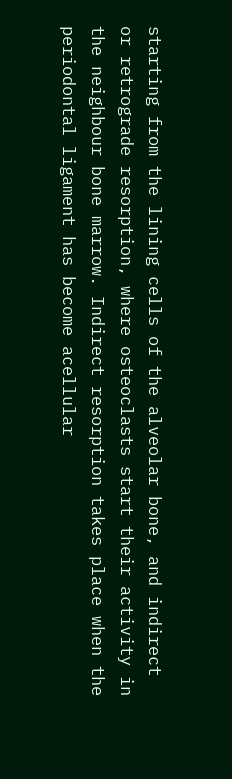starting from the lining cells of the alveolar bone, and indirect or retrograde resorption, where osteoclasts start their activity in the neighbour bone marrow. Indirect resorption takes place when the periodontal ligament has become acellular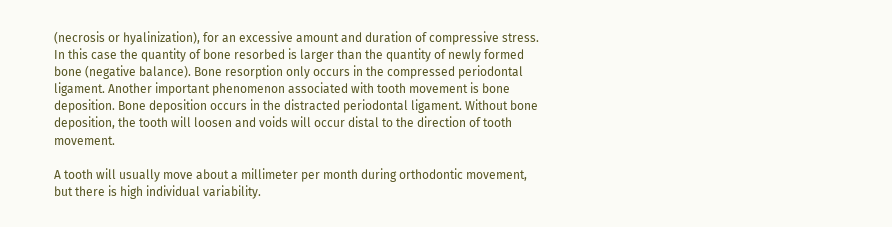(necrosis or hyalinization), for an excessive amount and duration of compressive stress. In this case the quantity of bone resorbed is larger than the quantity of newly formed bone (negative balance). Bone resorption only occurs in the compressed periodontal ligament. Another important phenomenon associated with tooth movement is bone deposition. Bone deposition occurs in the distracted periodontal ligament. Without bone deposition, the tooth will loosen and voids will occur distal to the direction of tooth movement.

A tooth will usually move about a millimeter per month during orthodontic movement, but there is high individual variability.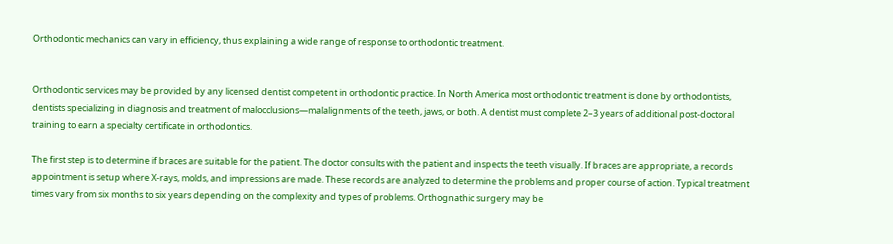Orthodontic mechanics can vary in efficiency, thus explaining a wide range of response to orthodontic treatment.


Orthodontic services may be provided by any licensed dentist competent in orthodontic practice. In North America most orthodontic treatment is done by orthodontists, dentists specializing in diagnosis and treatment of malocclusions—malalignments of the teeth, jaws, or both. A dentist must complete 2–3 years of additional post-doctoral training to earn a specialty certificate in orthodontics.

The first step is to determine if braces are suitable for the patient. The doctor consults with the patient and inspects the teeth visually. If braces are appropriate, a records appointment is setup where X-rays, molds, and impressions are made. These records are analyzed to determine the problems and proper course of action. Typical treatment times vary from six months to six years depending on the complexity and types of problems. Orthognathic surgery may be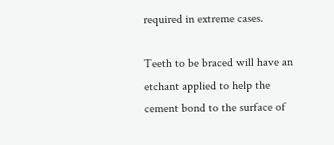required in extreme cases.

Teeth to be braced will have an etchant applied to help the cement bond to the surface of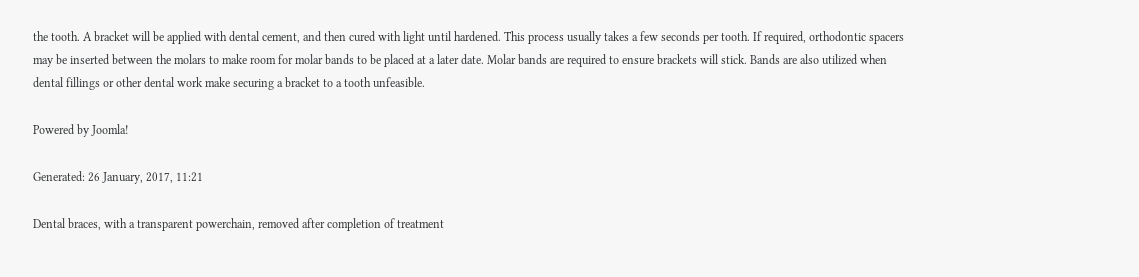the tooth. A bracket will be applied with dental cement, and then cured with light until hardened. This process usually takes a few seconds per tooth. If required, orthodontic spacers may be inserted between the molars to make room for molar bands to be placed at a later date. Molar bands are required to ensure brackets will stick. Bands are also utilized when dental fillings or other dental work make securing a bracket to a tooth unfeasible.

Powered by Joomla!

Generated: 26 January, 2017, 11:21

Dental braces, with a transparent powerchain, removed after completion of treatment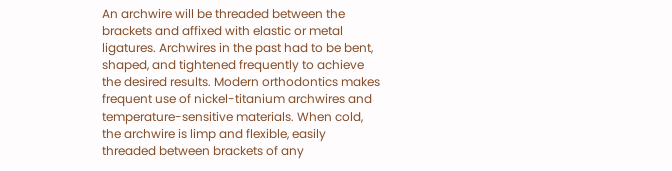An archwire will be threaded between the brackets and affixed with elastic or metal ligatures. Archwires in the past had to be bent, shaped, and tightened frequently to achieve the desired results. Modern orthodontics makes frequent use of nickel-titanium archwires and temperature-sensitive materials. When cold, the archwire is limp and flexible, easily threaded between brackets of any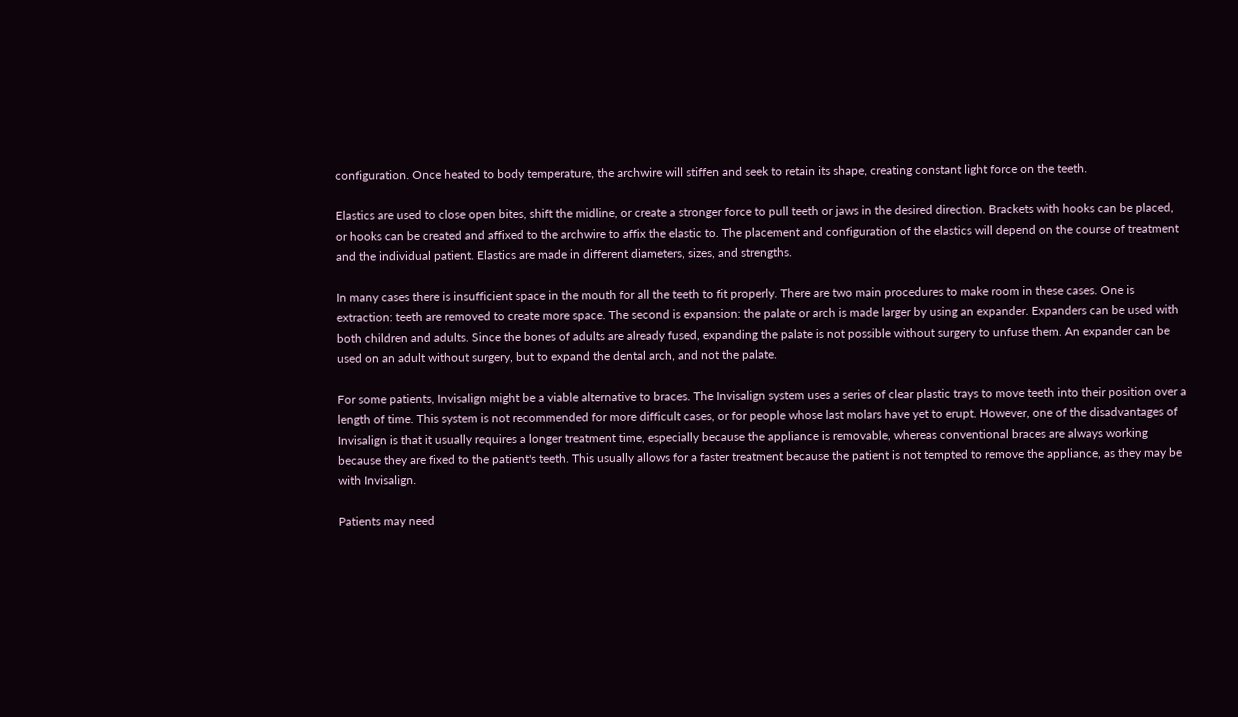configuration. Once heated to body temperature, the archwire will stiffen and seek to retain its shape, creating constant light force on the teeth.

Elastics are used to close open bites, shift the midline, or create a stronger force to pull teeth or jaws in the desired direction. Brackets with hooks can be placed, or hooks can be created and affixed to the archwire to affix the elastic to. The placement and configuration of the elastics will depend on the course of treatment and the individual patient. Elastics are made in different diameters, sizes, and strengths.

In many cases there is insufficient space in the mouth for all the teeth to fit properly. There are two main procedures to make room in these cases. One is extraction: teeth are removed to create more space. The second is expansion: the palate or arch is made larger by using an expander. Expanders can be used with both children and adults. Since the bones of adults are already fused, expanding the palate is not possible without surgery to unfuse them. An expander can be used on an adult without surgery, but to expand the dental arch, and not the palate.

For some patients, Invisalign might be a viable alternative to braces. The Invisalign system uses a series of clear plastic trays to move teeth into their position over a length of time. This system is not recommended for more difficult cases, or for people whose last molars have yet to erupt. However, one of the disadvantages of Invisalign is that it usually requires a longer treatment time, especially because the appliance is removable, whereas conventional braces are always working because they are fixed to the patient's teeth. This usually allows for a faster treatment because the patient is not tempted to remove the appliance, as they may be with Invisalign.

Patients may need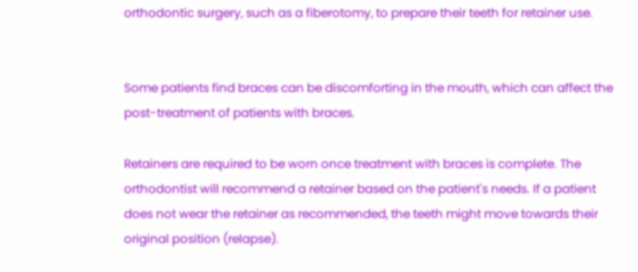orthodontic surgery, such as a fiberotomy, to prepare their teeth for retainer use.


Some patients find braces can be discomforting in the mouth, which can affect the post-treatment of patients with braces.

Retainers are required to be worn once treatment with braces is complete. The orthodontist will recommend a retainer based on the patient's needs. If a patient does not wear the retainer as recommended, the teeth might move towards their original position (relapse).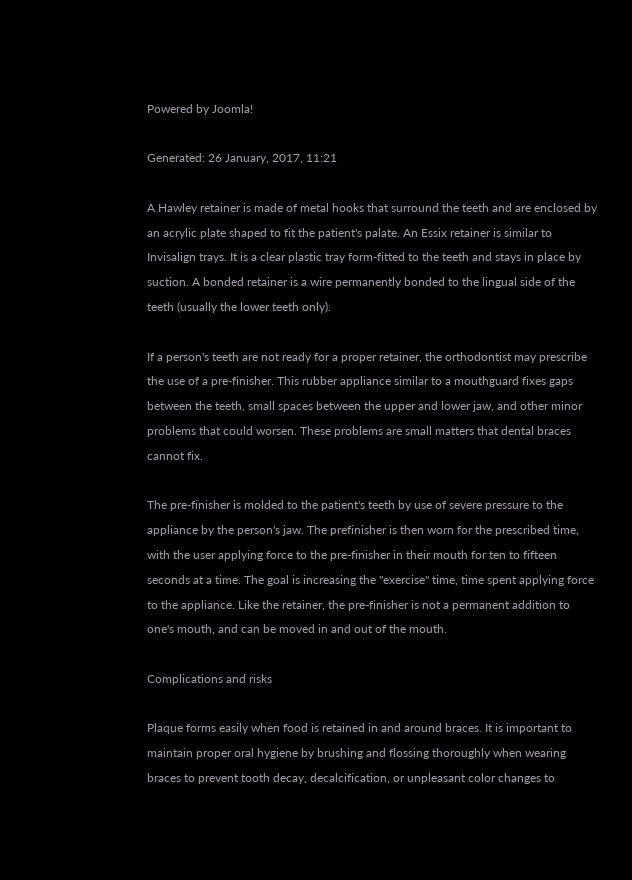Powered by Joomla!

Generated: 26 January, 2017, 11:21

A Hawley retainer is made of metal hooks that surround the teeth and are enclosed by an acrylic plate shaped to fit the patient's palate. An Essix retainer is similar to Invisalign trays. It is a clear plastic tray form-fitted to the teeth and stays in place by suction. A bonded retainer is a wire permanently bonded to the lingual side of the teeth (usually the lower teeth only).

If a person's teeth are not ready for a proper retainer, the orthodontist may prescribe the use of a pre-finisher. This rubber appliance similar to a mouthguard fixes gaps between the teeth, small spaces between the upper and lower jaw, and other minor problems that could worsen. These problems are small matters that dental braces cannot fix.

The pre-finisher is molded to the patient's teeth by use of severe pressure to the appliance by the person's jaw. The prefinisher is then worn for the prescribed time, with the user applying force to the pre-finisher in their mouth for ten to fifteen seconds at a time. The goal is increasing the "exercise" time, time spent applying force to the appliance. Like the retainer, the pre-finisher is not a permanent addition to one's mouth, and can be moved in and out of the mouth.

Complications and risks

Plaque forms easily when food is retained in and around braces. It is important to maintain proper oral hygiene by brushing and flossing thoroughly when wearing braces to prevent tooth decay, decalcification, or unpleasant color changes to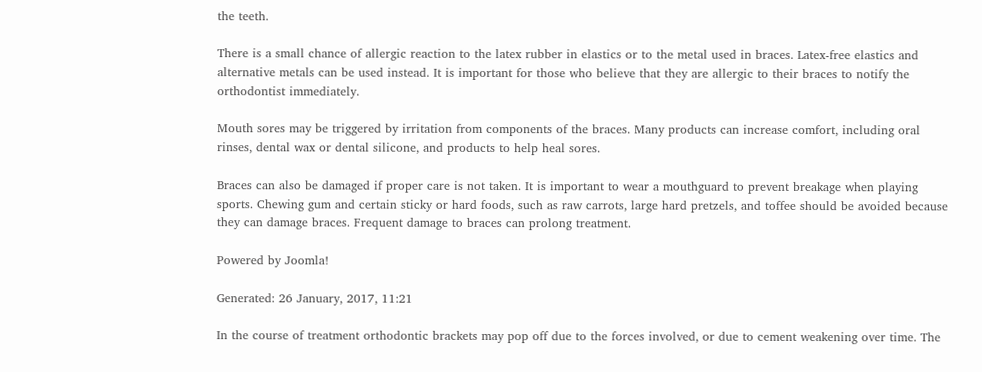the teeth.

There is a small chance of allergic reaction to the latex rubber in elastics or to the metal used in braces. Latex-free elastics and alternative metals can be used instead. It is important for those who believe that they are allergic to their braces to notify the orthodontist immediately.

Mouth sores may be triggered by irritation from components of the braces. Many products can increase comfort, including oral rinses, dental wax or dental silicone, and products to help heal sores.

Braces can also be damaged if proper care is not taken. It is important to wear a mouthguard to prevent breakage when playing sports. Chewing gum and certain sticky or hard foods, such as raw carrots, large hard pretzels, and toffee should be avoided because they can damage braces. Frequent damage to braces can prolong treatment.

Powered by Joomla!

Generated: 26 January, 2017, 11:21

In the course of treatment orthodontic brackets may pop off due to the forces involved, or due to cement weakening over time. The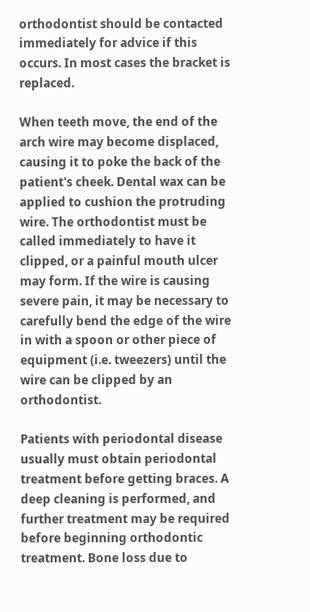orthodontist should be contacted immediately for advice if this occurs. In most cases the bracket is replaced.

When teeth move, the end of the arch wire may become displaced, causing it to poke the back of the patient's cheek. Dental wax can be applied to cushion the protruding wire. The orthodontist must be called immediately to have it clipped, or a painful mouth ulcer may form. If the wire is causing severe pain, it may be necessary to carefully bend the edge of the wire in with a spoon or other piece of equipment (i.e. tweezers) until the wire can be clipped by an orthodontist.

Patients with periodontal disease usually must obtain periodontal treatment before getting braces. A deep cleaning is performed, and further treatment may be required before beginning orthodontic treatment. Bone loss due to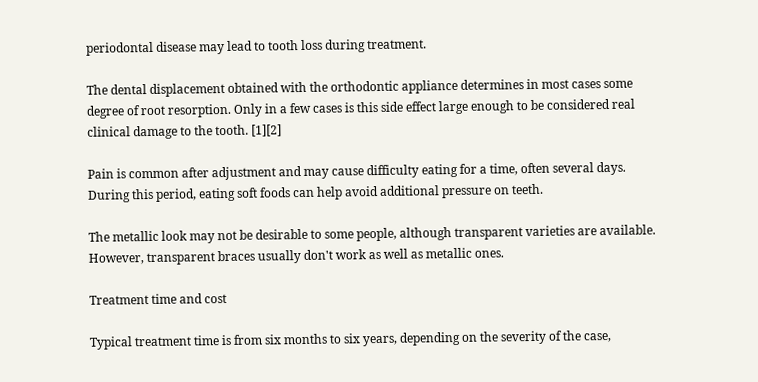periodontal disease may lead to tooth loss during treatment.

The dental displacement obtained with the orthodontic appliance determines in most cases some degree of root resorption. Only in a few cases is this side effect large enough to be considered real clinical damage to the tooth. [1][2]

Pain is common after adjustment and may cause difficulty eating for a time, often several days. During this period, eating soft foods can help avoid additional pressure on teeth.

The metallic look may not be desirable to some people, although transparent varieties are available. However, transparent braces usually don't work as well as metallic ones.

Treatment time and cost

Typical treatment time is from six months to six years, depending on the severity of the case,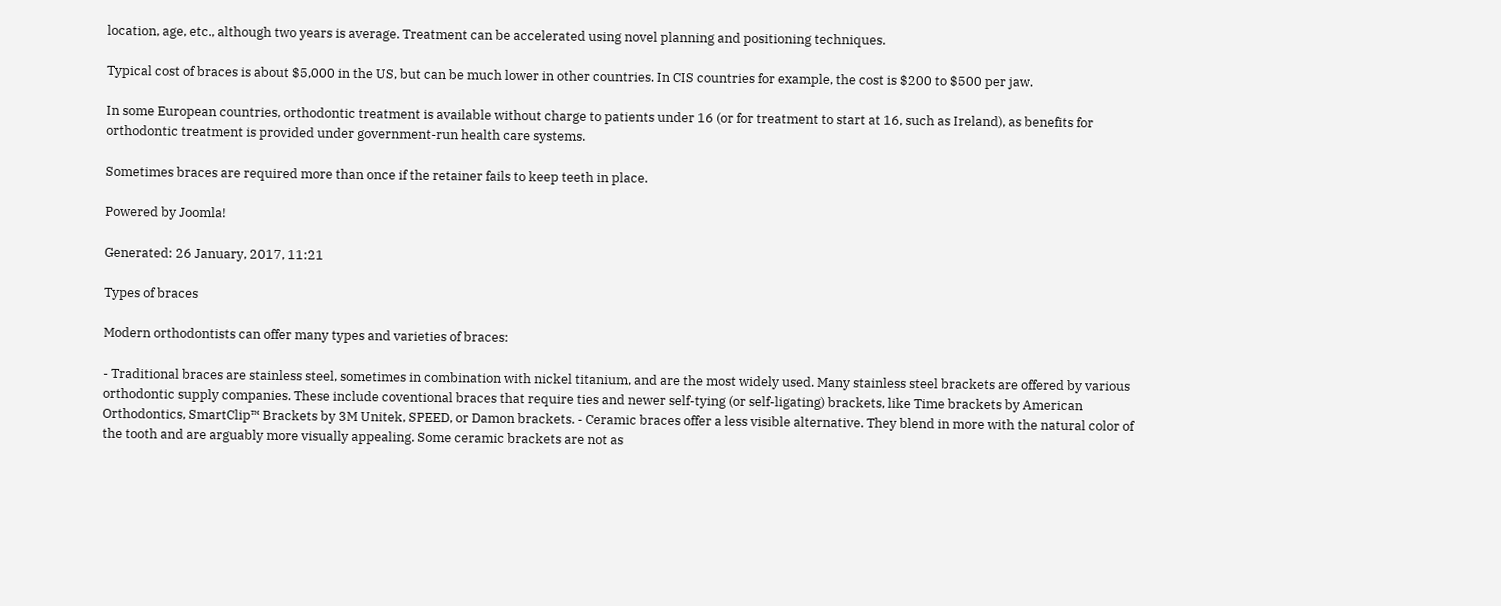location, age, etc., although two years is average. Treatment can be accelerated using novel planning and positioning techniques.

Typical cost of braces is about $5,000 in the US, but can be much lower in other countries. In CIS countries for example, the cost is $200 to $500 per jaw.

In some European countries, orthodontic treatment is available without charge to patients under 16 (or for treatment to start at 16, such as Ireland), as benefits for orthodontic treatment is provided under government-run health care systems.

Sometimes braces are required more than once if the retainer fails to keep teeth in place.

Powered by Joomla!

Generated: 26 January, 2017, 11:21

Types of braces

Modern orthodontists can offer many types and varieties of braces:

- Traditional braces are stainless steel, sometimes in combination with nickel titanium, and are the most widely used. Many stainless steel brackets are offered by various orthodontic supply companies. These include coventional braces that require ties and newer self-tying (or self-ligating) brackets, like Time brackets by American Orthodontics, SmartClip™ Brackets by 3M Unitek, SPEED, or Damon brackets. - Ceramic braces offer a less visible alternative. They blend in more with the natural color of the tooth and are arguably more visually appealing. Some ceramic brackets are not as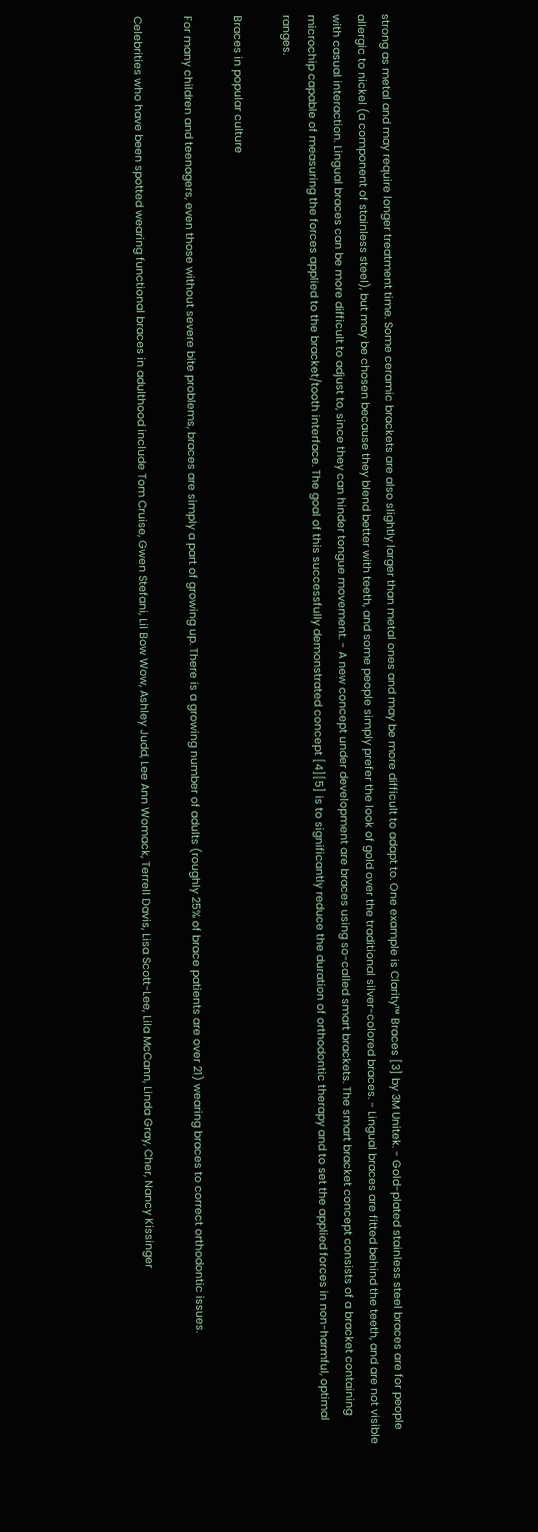strong as metal and may require longer treatment time. Some ceramic brackets are also slightly larger than metal ones and may be more difficult to adapt to. One example is Clarity™ Braces [3] by 3M Unitek. - Gold-plated stainless steel braces are for people allergic to nickel (a component of stainless steel), but may be chosen because they blend better with teeth, and some people simply prefer the look of gold over the traditional silver-colored braces. - Lingual braces are fitted behind the teeth, and are not visible with casual interaction. Lingual braces can be more difficult to adjust to, since they can hinder tongue movement. - A new concept under development are braces using so-called smart brackets. The smart bracket concept consists of a bracket containing microchip capable of measuring the forces applied to the bracket/tooth interface. The goal of this successfully demonstrated concept [4][5] is to significantly reduce the duration of orthodontic therapy and to set the applied forces in non-harmful, optimal ranges.

Braces in popular culture

For many children and teenagers, even those without severe bite problems, braces are simply a part of growing up. There is a growing number of adults (roughly 25% of brace patients are over 21) wearing braces to correct orthodontic issues.

Celebrities who have been spotted wearing functional braces in adulthood include Tom Cruise, Gwen Stefani, Lil Bow Wow, Ashley Judd, Lee Ann Womack, Terrell Davis, Lisa Scott-Lee, Lila McCann, Linda Gray, Cher, Nancy Kissinger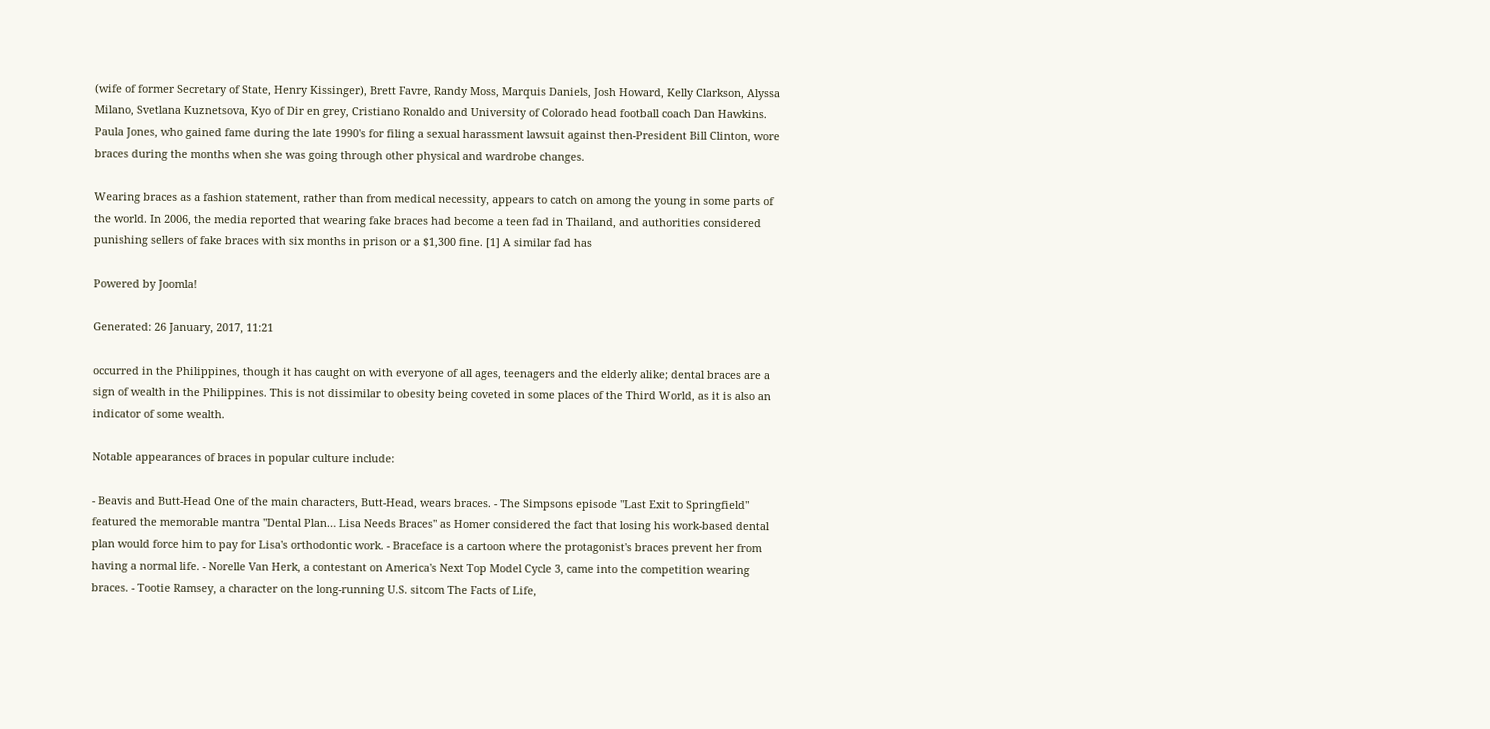(wife of former Secretary of State, Henry Kissinger), Brett Favre, Randy Moss, Marquis Daniels, Josh Howard, Kelly Clarkson, Alyssa Milano, Svetlana Kuznetsova, Kyo of Dir en grey, Cristiano Ronaldo and University of Colorado head football coach Dan Hawkins. Paula Jones, who gained fame during the late 1990's for filing a sexual harassment lawsuit against then-President Bill Clinton, wore braces during the months when she was going through other physical and wardrobe changes.

Wearing braces as a fashion statement, rather than from medical necessity, appears to catch on among the young in some parts of the world. In 2006, the media reported that wearing fake braces had become a teen fad in Thailand, and authorities considered punishing sellers of fake braces with six months in prison or a $1,300 fine. [1] A similar fad has

Powered by Joomla!

Generated: 26 January, 2017, 11:21

occurred in the Philippines, though it has caught on with everyone of all ages, teenagers and the elderly alike; dental braces are a sign of wealth in the Philippines. This is not dissimilar to obesity being coveted in some places of the Third World, as it is also an indicator of some wealth.

Notable appearances of braces in popular culture include:

- Beavis and Butt-Head One of the main characters, Butt-Head, wears braces. - The Simpsons episode "Last Exit to Springfield" featured the memorable mantra "Dental Plan… Lisa Needs Braces" as Homer considered the fact that losing his work-based dental plan would force him to pay for Lisa's orthodontic work. - Braceface is a cartoon where the protagonist's braces prevent her from having a normal life. - Norelle Van Herk, a contestant on America's Next Top Model Cycle 3, came into the competition wearing braces. - Tootie Ramsey, a character on the long-running U.S. sitcom The Facts of Life,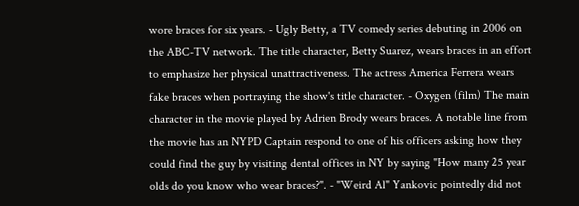wore braces for six years. - Ugly Betty, a TV comedy series debuting in 2006 on the ABC-TV network. The title character, Betty Suarez, wears braces in an effort to emphasize her physical unattractiveness. The actress America Ferrera wears fake braces when portraying the show's title character. - Oxygen (film) The main character in the movie played by Adrien Brody wears braces. A notable line from the movie has an NYPD Captain respond to one of his officers asking how they could find the guy by visiting dental offices in NY by saying "How many 25 year olds do you know who wear braces?". - "Weird Al" Yankovic pointedly did not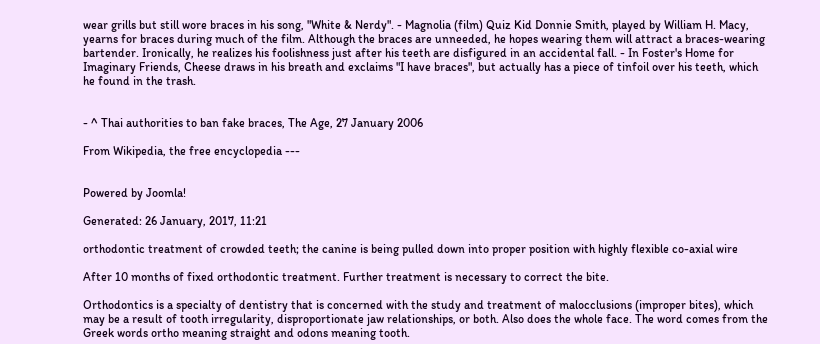wear grills but still wore braces in his song, "White & Nerdy". - Magnolia (film) Quiz Kid Donnie Smith, played by William H. Macy, yearns for braces during much of the film. Although the braces are unneeded, he hopes wearing them will attract a braces-wearing bartender. Ironically, he realizes his foolishness just after his teeth are disfigured in an accidental fall. - In Foster's Home for Imaginary Friends, Cheese draws in his breath and exclaims "I have braces", but actually has a piece of tinfoil over his teeth, which he found in the trash.


- ^ Thai authorities to ban fake braces, The Age, 27 January 2006

From Wikipedia, the free encyclopedia ---


Powered by Joomla!

Generated: 26 January, 2017, 11:21

orthodontic treatment of crowded teeth; the canine is being pulled down into proper position with highly flexible co-axial wire

After 10 months of fixed orthodontic treatment. Further treatment is necessary to correct the bite.

Orthodontics is a specialty of dentistry that is concerned with the study and treatment of malocclusions (improper bites), which may be a result of tooth irregularity, disproportionate jaw relationships, or both. Also does the whole face. The word comes from the Greek words ortho meaning straight and odons meaning tooth.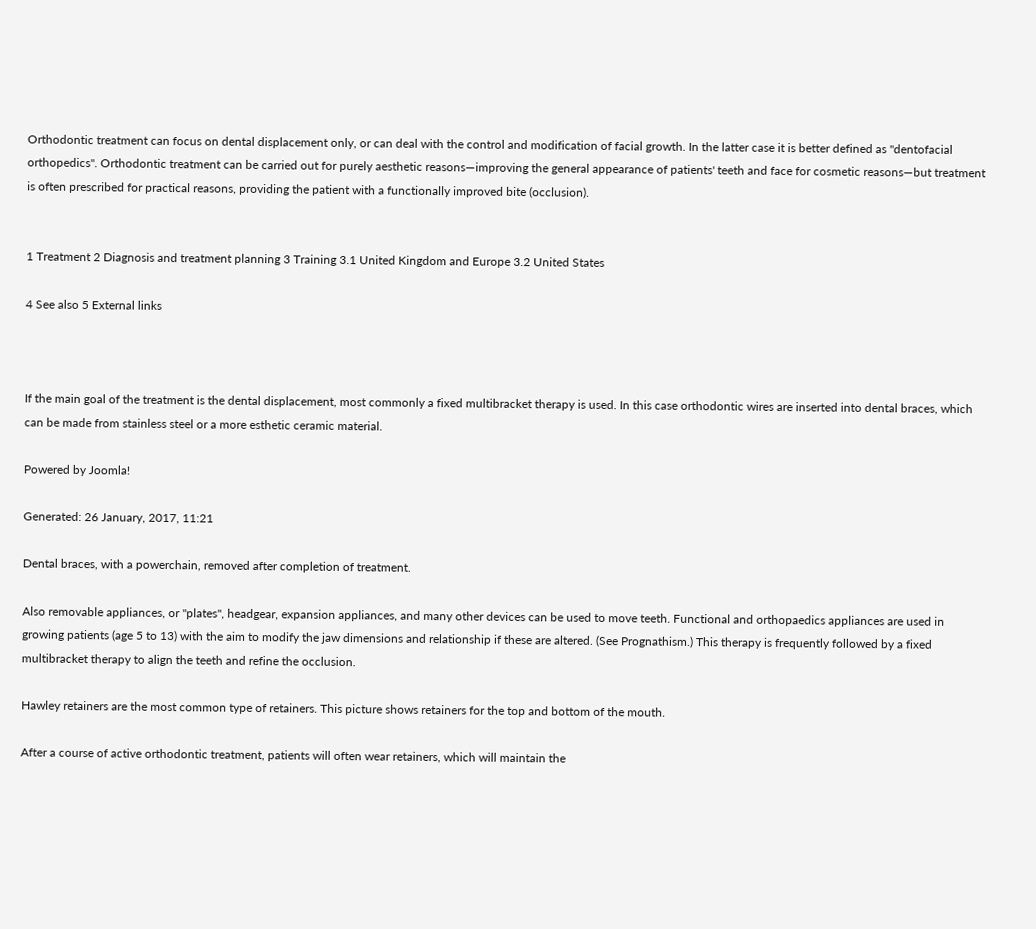Orthodontic treatment can focus on dental displacement only, or can deal with the control and modification of facial growth. In the latter case it is better defined as "dentofacial orthopedics". Orthodontic treatment can be carried out for purely aesthetic reasons—improving the general appearance of patients' teeth and face for cosmetic reasons—but treatment is often prescribed for practical reasons, providing the patient with a functionally improved bite (occlusion).


1 Treatment 2 Diagnosis and treatment planning 3 Training 3.1 United Kingdom and Europe 3.2 United States

4 See also 5 External links



If the main goal of the treatment is the dental displacement, most commonly a fixed multibracket therapy is used. In this case orthodontic wires are inserted into dental braces, which can be made from stainless steel or a more esthetic ceramic material.

Powered by Joomla!

Generated: 26 January, 2017, 11:21

Dental braces, with a powerchain, removed after completion of treatment.

Also removable appliances, or "plates", headgear, expansion appliances, and many other devices can be used to move teeth. Functional and orthopaedics appliances are used in growing patients (age 5 to 13) with the aim to modify the jaw dimensions and relationship if these are altered. (See Prognathism.) This therapy is frequently followed by a fixed multibracket therapy to align the teeth and refine the occlusion.

Hawley retainers are the most common type of retainers. This picture shows retainers for the top and bottom of the mouth.

After a course of active orthodontic treatment, patients will often wear retainers, which will maintain the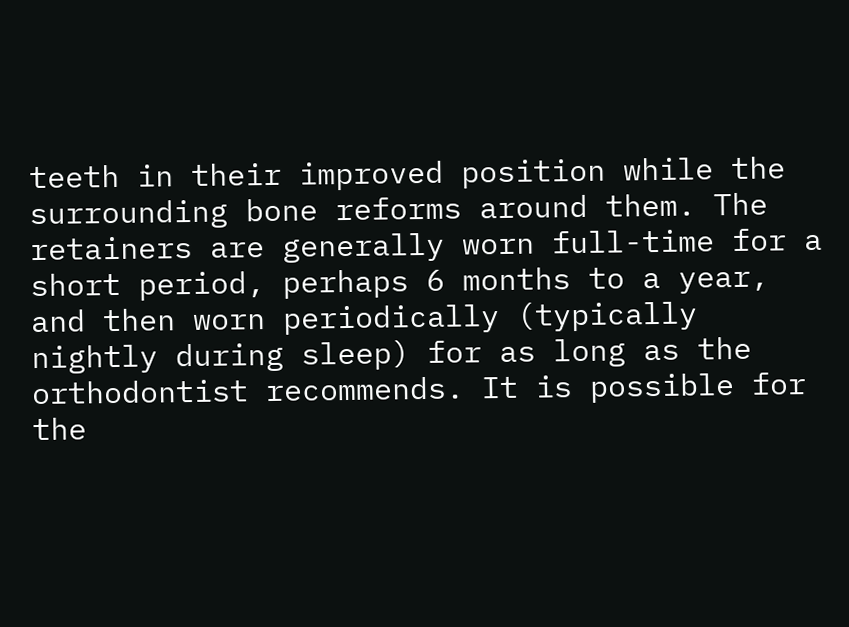teeth in their improved position while the surrounding bone reforms around them. The retainers are generally worn full-time for a short period, perhaps 6 months to a year, and then worn periodically (typically nightly during sleep) for as long as the orthodontist recommends. It is possible for the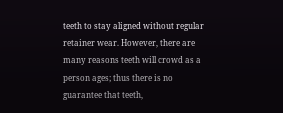teeth to stay aligned without regular retainer wear. However, there are many reasons teeth will crowd as a person ages; thus there is no guarantee that teeth,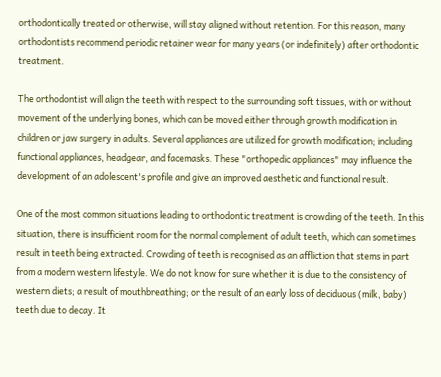orthodontically treated or otherwise, will stay aligned without retention. For this reason, many orthodontists recommend periodic retainer wear for many years (or indefinitely) after orthodontic treatment.

The orthodontist will align the teeth with respect to the surrounding soft tissues, with or without movement of the underlying bones, which can be moved either through growth modification in children or jaw surgery in adults. Several appliances are utilized for growth modification; including functional appliances, headgear, and facemasks. These "orthopedic appliances" may influence the development of an adolescent's profile and give an improved aesthetic and functional result.

One of the most common situations leading to orthodontic treatment is crowding of the teeth. In this situation, there is insufficient room for the normal complement of adult teeth, which can sometimes result in teeth being extracted. Crowding of teeth is recognised as an affliction that stems in part from a modern western lifestyle. We do not know for sure whether it is due to the consistency of western diets; a result of mouthbreathing; or the result of an early loss of deciduous (milk, baby) teeth due to decay. It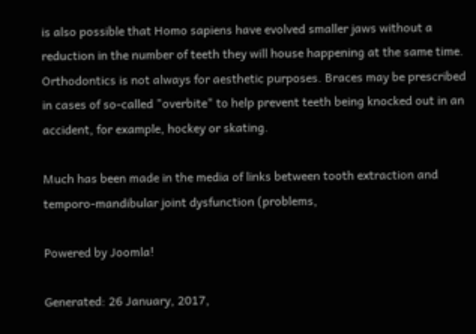is also possible that Homo sapiens have evolved smaller jaws without a reduction in the number of teeth they will house happening at the same time. Orthodontics is not always for aesthetic purposes. Braces may be prescribed in cases of so-called "overbite" to help prevent teeth being knocked out in an accident, for example, hockey or skating.

Much has been made in the media of links between tooth extraction and temporo-mandibular joint dysfunction (problems,

Powered by Joomla!

Generated: 26 January, 2017,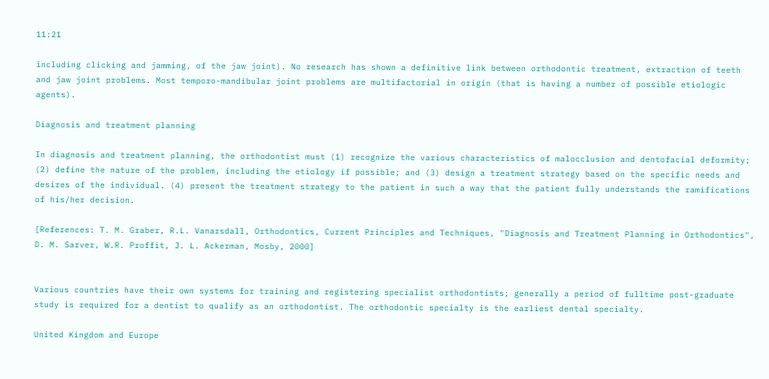11:21

including clicking and jamming, of the jaw joint). No research has shown a definitive link between orthodontic treatment, extraction of teeth and jaw joint problems. Most temporo-mandibular joint problems are multifactorial in origin (that is having a number of possible etiologic agents).

Diagnosis and treatment planning

In diagnosis and treatment planning, the orthodontist must (1) recognize the various characteristics of malocclusion and dentofacial deformity; (2) define the nature of the problem, including the etiology if possible; and (3) design a treatment strategy based on the specific needs and desires of the individual. (4) present the treatment strategy to the patient in such a way that the patient fully understands the ramifications of his/her decision.

[References: T. M. Graber, R.L. Vanarsdall, Orthodontics, Current Principles and Techniques, "Diagnosis and Treatment Planning in Orthodontics", D. M. Sarver, W.R. Proffit, J. L. Ackerman, Mosby, 2000]


Various countries have their own systems for training and registering specialist orthodontists; generally a period of fulltime post-graduate study is required for a dentist to qualify as an orthodontist. The orthodontic specialty is the earliest dental specialty.

United Kingdom and Europe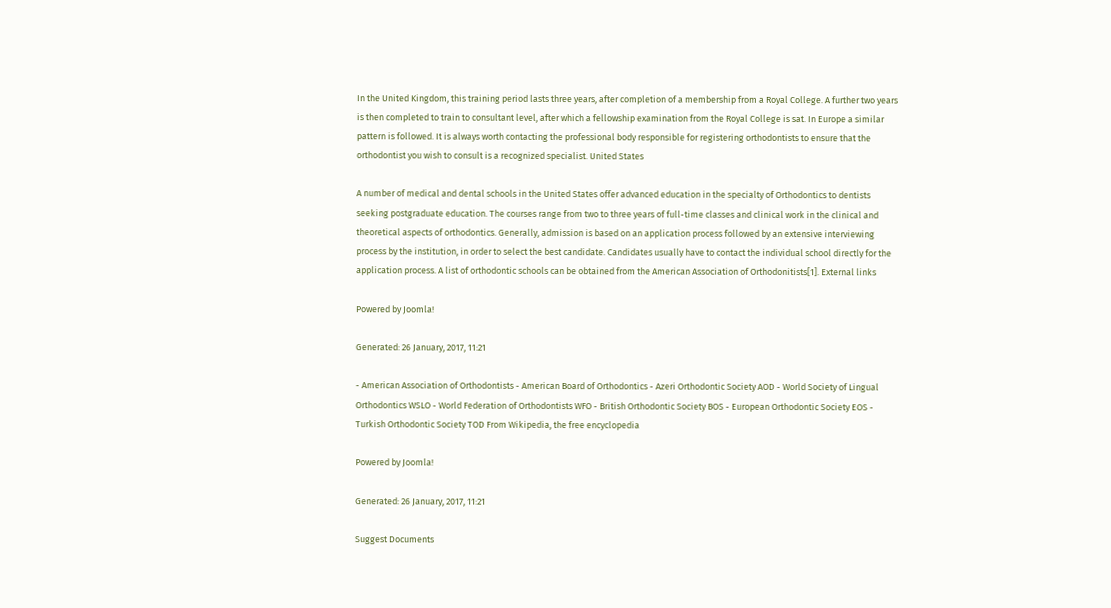In the United Kingdom, this training period lasts three years, after completion of a membership from a Royal College. A further two years is then completed to train to consultant level, after which a fellowship examination from the Royal College is sat. In Europe a similar pattern is followed. It is always worth contacting the professional body responsible for registering orthodontists to ensure that the orthodontist you wish to consult is a recognized specialist. United States

A number of medical and dental schools in the United States offer advanced education in the specialty of Orthodontics to dentists seeking postgraduate education. The courses range from two to three years of full-time classes and clinical work in the clinical and theoretical aspects of orthodontics. Generally, admission is based on an application process followed by an extensive interviewing process by the institution, in order to select the best candidate. Candidates usually have to contact the individual school directly for the application process. A list of orthodontic schools can be obtained from the American Association of Orthodonitists[1]. External links

Powered by Joomla!

Generated: 26 January, 2017, 11:21

- American Association of Orthodontists - American Board of Orthodontics - Azeri Orthodontic Society AOD - World Society of Lingual Orthodontics WSLO - World Federation of Orthodontists WFO - British Orthodontic Society BOS - European Orthodontic Society EOS - Turkish Orthodontic Society TOD From Wikipedia, the free encyclopedia

Powered by Joomla!

Generated: 26 January, 2017, 11:21

Suggest Documents